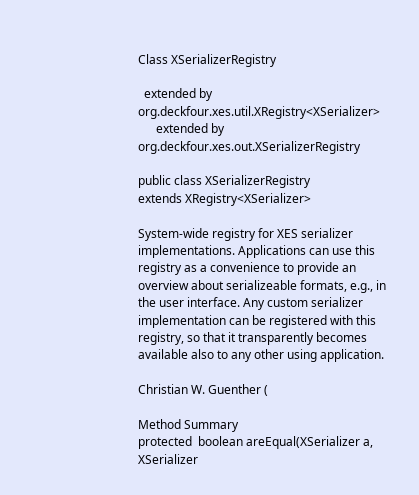Class XSerializerRegistry

  extended by org.deckfour.xes.util.XRegistry<XSerializer>
      extended by org.deckfour.xes.out.XSerializerRegistry

public class XSerializerRegistry
extends XRegistry<XSerializer>

System-wide registry for XES serializer implementations. Applications can use this registry as a convenience to provide an overview about serializeable formats, e.g., in the user interface. Any custom serializer implementation can be registered with this registry, so that it transparently becomes available also to any other using application.

Christian W. Guenther (

Method Summary
protected  boolean areEqual(XSerializer a, XSerializer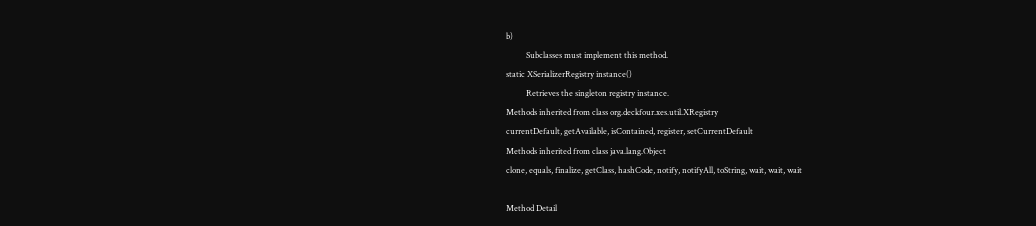b)
          Subclasses must implement this method.
static XSerializerRegistry instance()
          Retrieves the singleton registry instance.
Methods inherited from class org.deckfour.xes.util.XRegistry
currentDefault, getAvailable, isContained, register, setCurrentDefault
Methods inherited from class java.lang.Object
clone, equals, finalize, getClass, hashCode, notify, notifyAll, toString, wait, wait, wait

Method Detail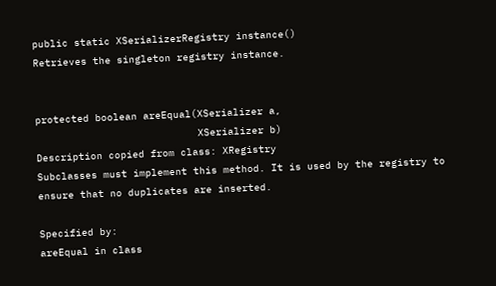public static XSerializerRegistry instance()
Retrieves the singleton registry instance.


protected boolean areEqual(XSerializer a,
                           XSerializer b)
Description copied from class: XRegistry
Subclasses must implement this method. It is used by the registry to ensure that no duplicates are inserted.

Specified by:
areEqual in class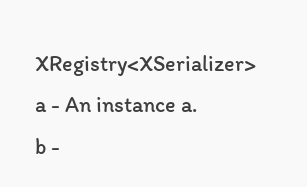XRegistry<XSerializer>
a - An instance a.
b -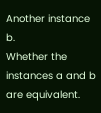Another instance b.
Whether the instances a and b are equivalent.